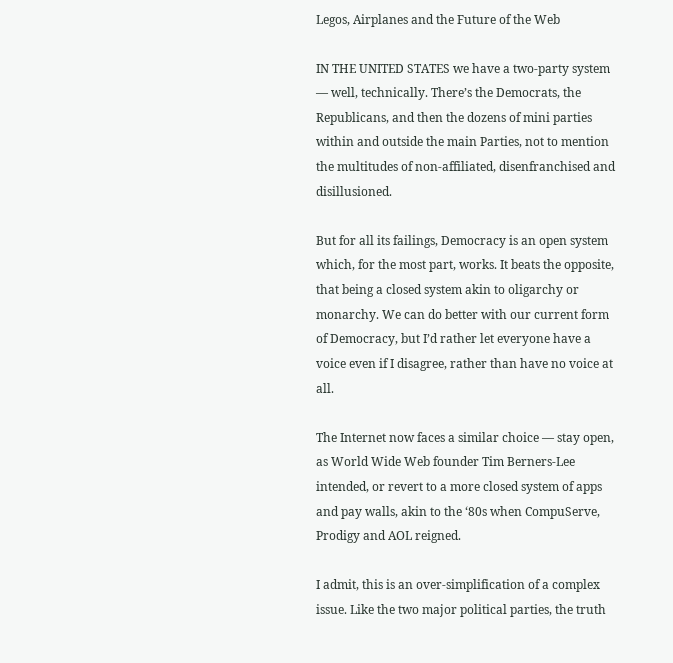Legos, Airplanes and the Future of the Web

IN THE UNITED STATES we have a two-party system — well, technically. There’s the Democrats, the Republicans, and then the dozens of mini parties within and outside the main Parties, not to mention the multitudes of non-affiliated, disenfranchised and disillusioned.

But for all its failings, Democracy is an open system which, for the most part, works. It beats the opposite, that being a closed system akin to oligarchy or monarchy. We can do better with our current form of Democracy, but I’d rather let everyone have a voice even if I disagree, rather than have no voice at all.

The Internet now faces a similar choice — stay open, as World Wide Web founder Tim Berners-Lee intended, or revert to a more closed system of apps and pay walls, akin to the ‘80s when CompuServe, Prodigy and AOL reigned.

I admit, this is an over-simplification of a complex issue. Like the two major political parties, the truth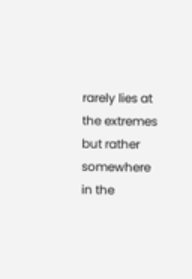rarely lies at the extremes but rather somewhere in the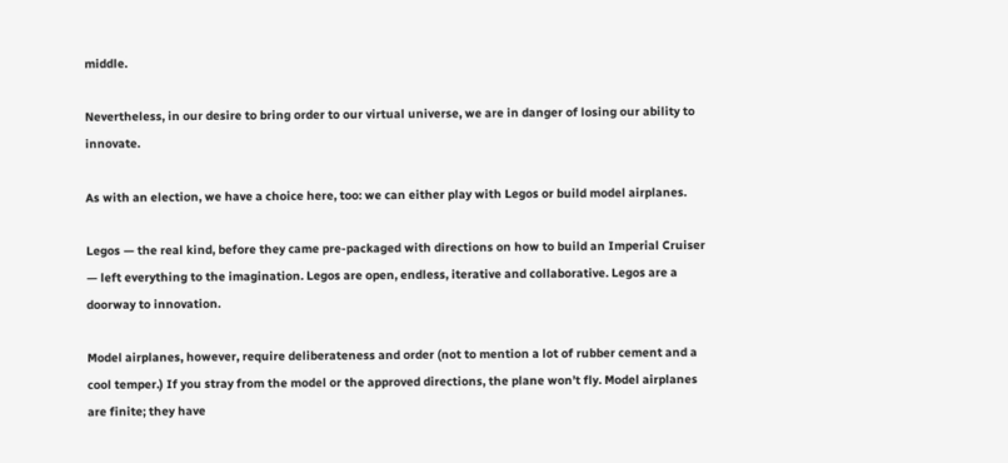middle.

Nevertheless, in our desire to bring order to our virtual universe, we are in danger of losing our ability to innovate.

As with an election, we have a choice here, too: we can either play with Legos or build model airplanes.

Legos — the real kind, before they came pre-packaged with directions on how to build an Imperial Cruiser — left everything to the imagination. Legos are open, endless, iterative and collaborative. Legos are a doorway to innovation.

Model airplanes, however, require deliberateness and order (not to mention a lot of rubber cement and a cool temper.) If you stray from the model or the approved directions, the plane won’t fly. Model airplanes are finite; they have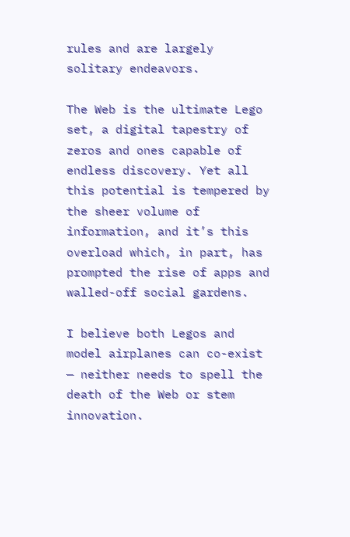rules and are largely solitary endeavors.

The Web is the ultimate Lego set, a digital tapestry of zeros and ones capable of endless discovery. Yet all this potential is tempered by the sheer volume of information, and it’s this overload which, in part, has prompted the rise of apps and walled-off social gardens.

I believe both Legos and model airplanes can co-exist — neither needs to spell the death of the Web or stem innovation.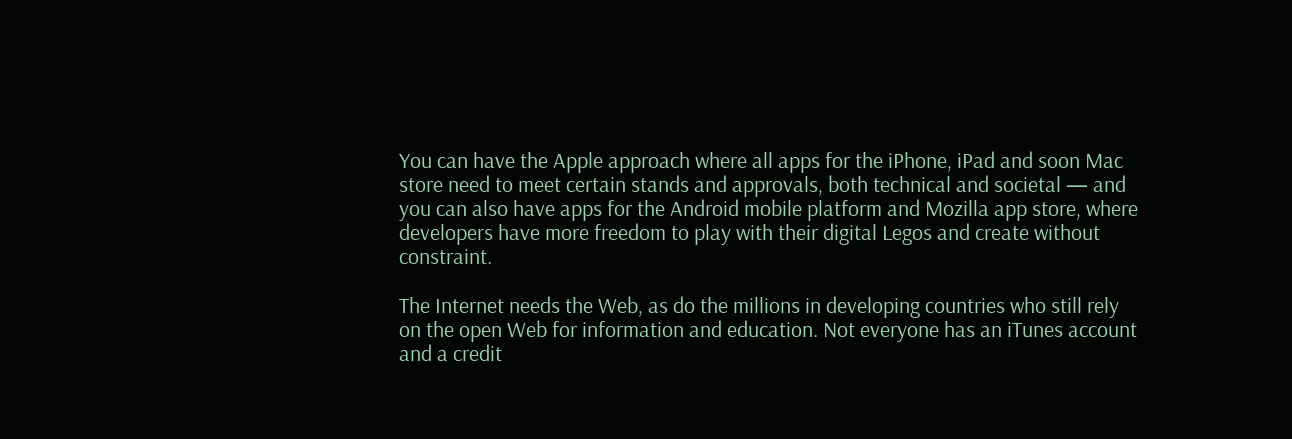You can have the Apple approach where all apps for the iPhone, iPad and soon Mac store need to meet certain stands and approvals, both technical and societal — and you can also have apps for the Android mobile platform and Mozilla app store, where developers have more freedom to play with their digital Legos and create without constraint.

The Internet needs the Web, as do the millions in developing countries who still rely on the open Web for information and education. Not everyone has an iTunes account and a credit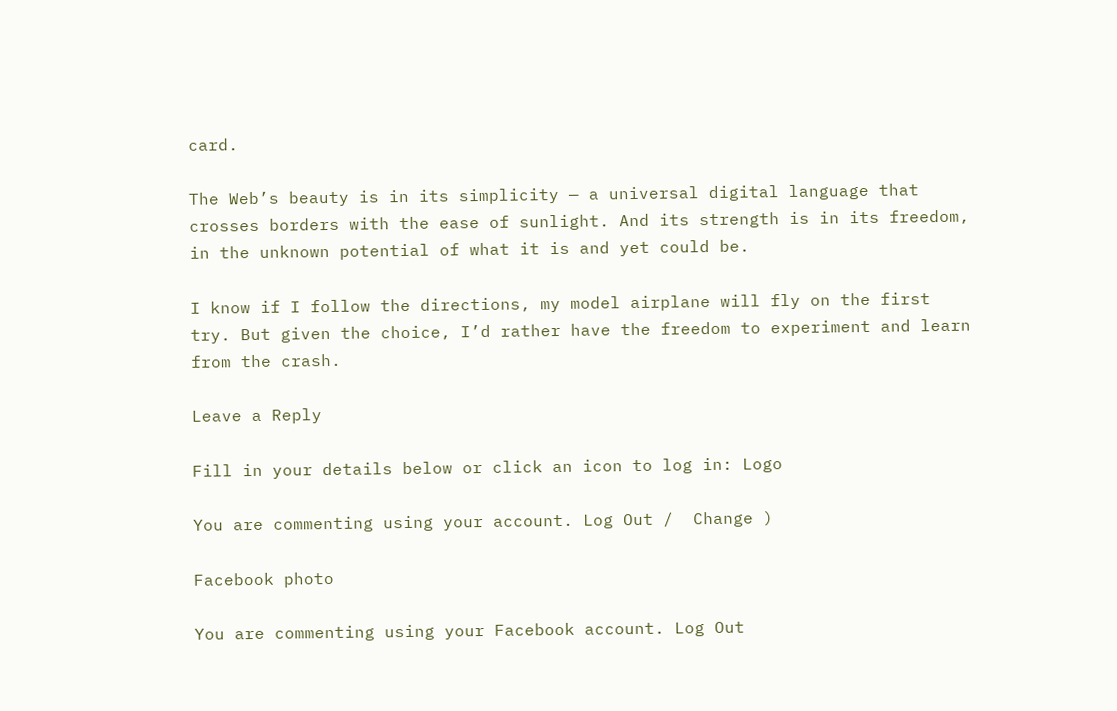card.

The Web’s beauty is in its simplicity — a universal digital language that crosses borders with the ease of sunlight. And its strength is in its freedom, in the unknown potential of what it is and yet could be.

I know if I follow the directions, my model airplane will fly on the first try. But given the choice, I’d rather have the freedom to experiment and learn from the crash.

Leave a Reply

Fill in your details below or click an icon to log in: Logo

You are commenting using your account. Log Out /  Change )

Facebook photo

You are commenting using your Facebook account. Log Out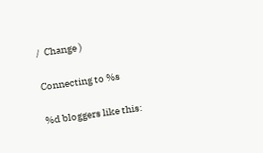/  Change )

Connecting to %s

%d bloggers like this: